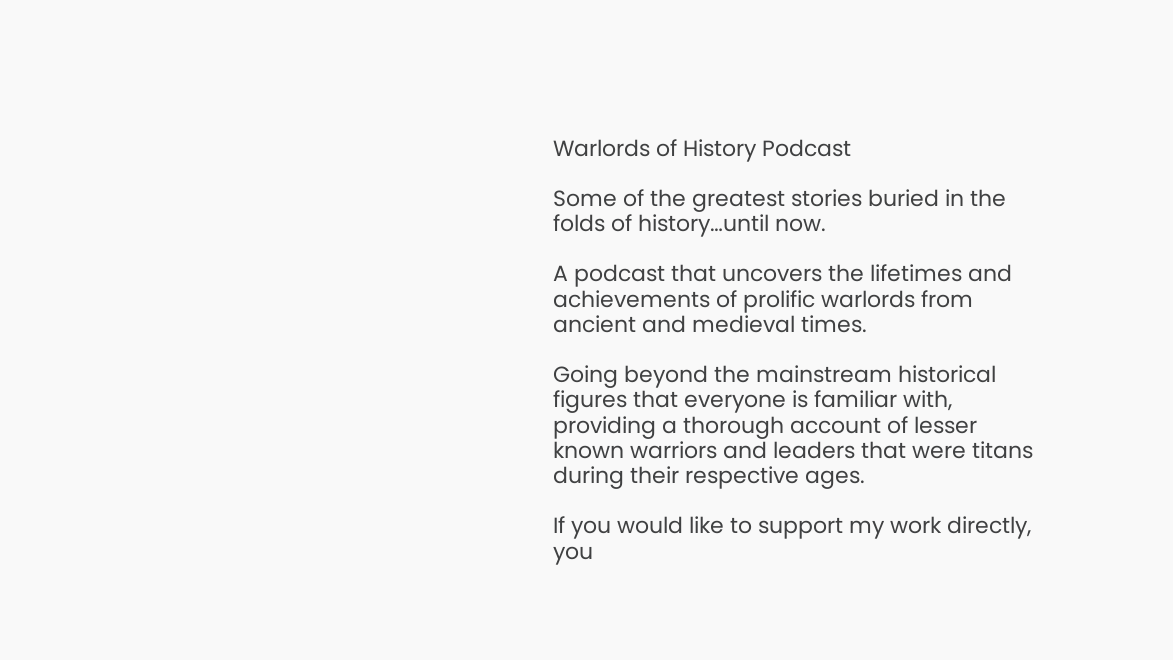Warlords of History Podcast

Some of the greatest stories buried in the folds of history…until now.

A podcast that uncovers the lifetimes and achievements of prolific warlords from ancient and medieval times.

Going beyond the mainstream historical figures that everyone is familiar with, providing a thorough account of lesser known warriors and leaders that were titans during their respective ages.

If you would like to support my work directly, you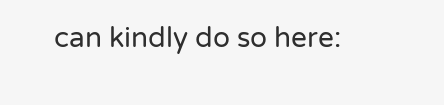can kindly do so here: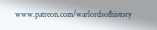www.patreon.com/warlordsofhistory